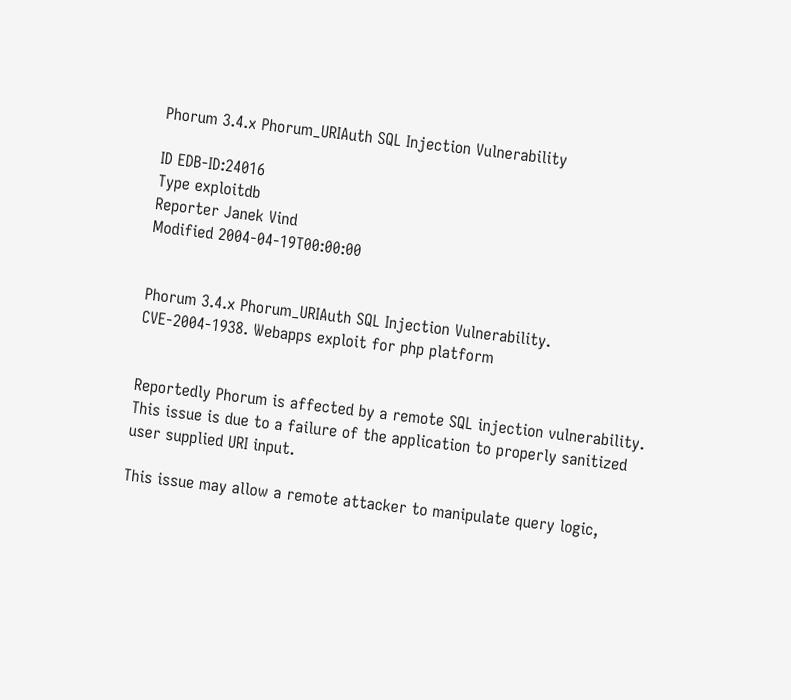Phorum 3.4.x Phorum_URIAuth SQL Injection Vulnerability

ID EDB-ID:24016
Type exploitdb
Reporter Janek Vind
Modified 2004-04-19T00:00:00


Phorum 3.4.x Phorum_URIAuth SQL Injection Vulnerability. CVE-2004-1938. Webapps exploit for php platform


Reportedly Phorum is affected by a remote SQL injection vulnerability. This issue is due to a failure of the application to properly sanitized user supplied URI input.

This issue may allow a remote attacker to manipulate query logic,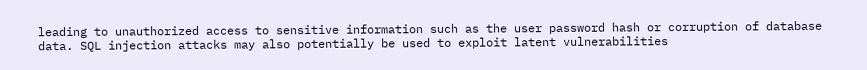leading to unauthorized access to sensitive information such as the user password hash or corruption of database data. SQL injection attacks may also potentially be used to exploit latent vulnerabilities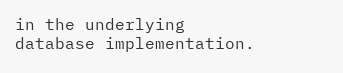in the underlying database implementation.